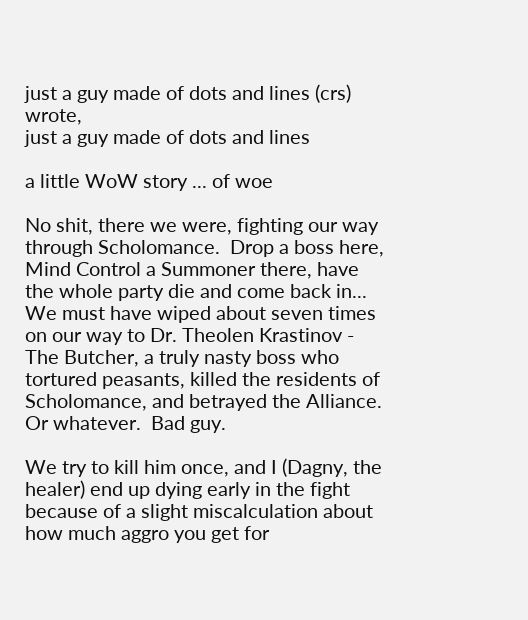just a guy made of dots and lines (crs) wrote,
just a guy made of dots and lines

a little WoW story ... of woe

No shit, there we were, fighting our way through Scholomance.  Drop a boss here, Mind Control a Summoner there, have the whole party die and come back in...  We must have wiped about seven times on our way to Dr. Theolen Krastinov - The Butcher, a truly nasty boss who tortured peasants, killed the residents of Scholomance, and betrayed the Alliance.  Or whatever.  Bad guy.

We try to kill him once, and I (Dagny, the healer) end up dying early in the fight because of a slight miscalculation about how much aggro you get for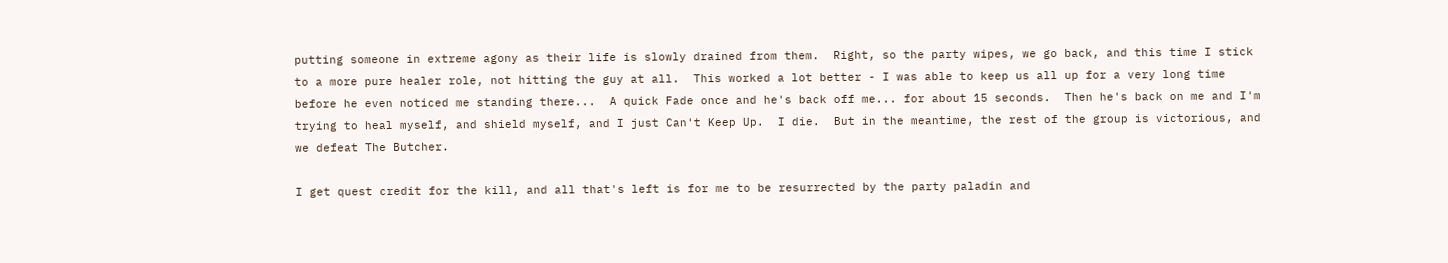putting someone in extreme agony as their life is slowly drained from them.  Right, so the party wipes, we go back, and this time I stick to a more pure healer role, not hitting the guy at all.  This worked a lot better - I was able to keep us all up for a very long time before he even noticed me standing there...  A quick Fade once and he's back off me... for about 15 seconds.  Then he's back on me and I'm trying to heal myself, and shield myself, and I just Can't Keep Up.  I die.  But in the meantime, the rest of the group is victorious, and we defeat The Butcher.

I get quest credit for the kill, and all that's left is for me to be resurrected by the party paladin and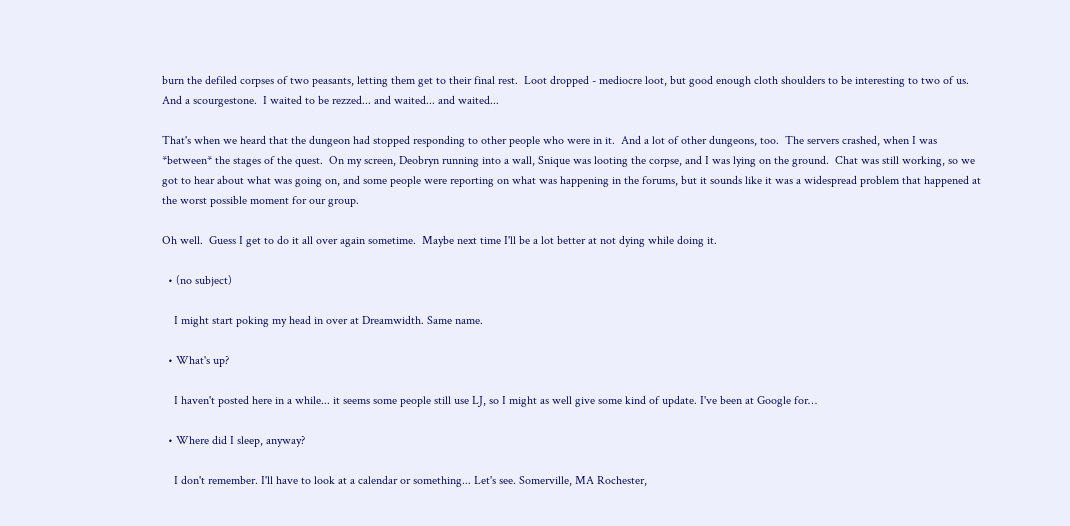burn the defiled corpses of two peasants, letting them get to their final rest.  Loot dropped - mediocre loot, but good enough cloth shoulders to be interesting to two of us.  And a scourgestone.  I waited to be rezzed... and waited... and waited...

That's when we heard that the dungeon had stopped responding to other people who were in it.  And a lot of other dungeons, too.  The servers crashed, when I was *between* the stages of the quest.  On my screen, Deobryn running into a wall, Snique was looting the corpse, and I was lying on the ground.  Chat was still working, so we got to hear about what was going on, and some people were reporting on what was happening in the forums, but it sounds like it was a widespread problem that happened at the worst possible moment for our group.

Oh well.  Guess I get to do it all over again sometime.  Maybe next time I'll be a lot better at not dying while doing it.

  • (no subject)

    I might start poking my head in over at Dreamwidth. Same name.

  • What's up?

    I haven't posted here in a while... it seems some people still use LJ, so I might as well give some kind of update. I've been at Google for…

  • Where did I sleep, anyway?

    I don't remember. I'll have to look at a calendar or something... Let's see. Somerville, MA Rochester,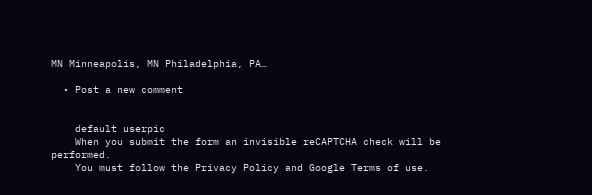MN Minneapolis, MN Philadelphia, PA…

  • Post a new comment


    default userpic
    When you submit the form an invisible reCAPTCHA check will be performed.
    You must follow the Privacy Policy and Google Terms of use.